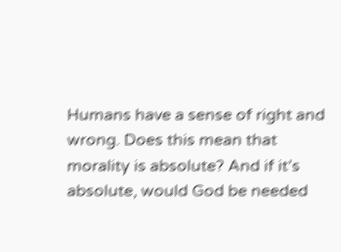Humans have a sense of right and wrong. Does this mean that morality is absolute? And if it’s absolute, would God be needed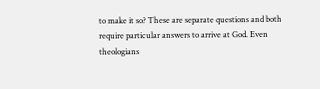to make it so? These are separate questions and both require particular answers to arrive at God. Even theologians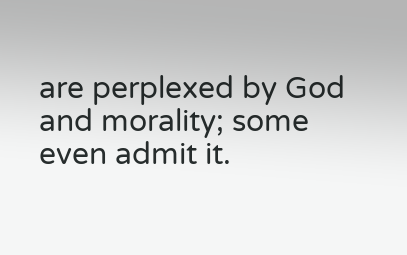are perplexed by God and morality; some even admit it.